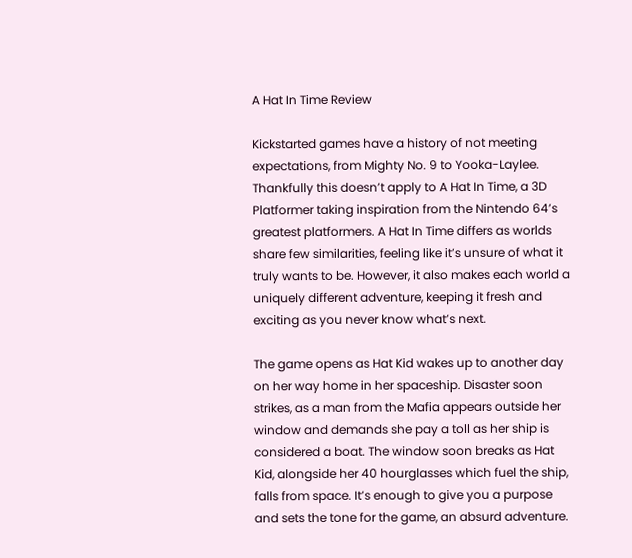A Hat In Time Review

Kickstarted games have a history of not meeting expectations, from Mighty No. 9 to Yooka-Laylee. Thankfully this doesn’t apply to A Hat In Time, a 3D Platformer taking inspiration from the Nintendo 64’s greatest platformers. A Hat In Time differs as worlds share few similarities, feeling like it’s unsure of what it truly wants to be. However, it also makes each world a uniquely different adventure, keeping it fresh and exciting as you never know what’s next.

The game opens as Hat Kid wakes up to another day on her way home in her spaceship. Disaster soon strikes, as a man from the Mafia appears outside her window and demands she pay a toll as her ship is considered a boat. The window soon breaks as Hat Kid, alongside her 40 hourglasses which fuel the ship, falls from space. It’s enough to give you a purpose and sets the tone for the game, an absurd adventure.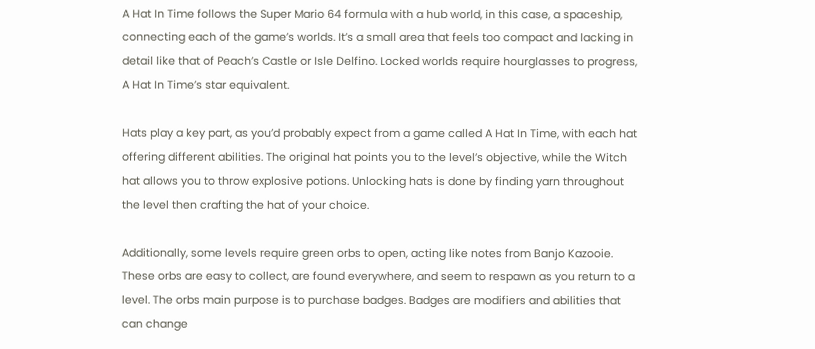A Hat In Time follows the Super Mario 64 formula with a hub world, in this case, a spaceship, connecting each of the game’s worlds. It’s a small area that feels too compact and lacking in detail like that of Peach’s Castle or Isle Delfino. Locked worlds require hourglasses to progress, A Hat In Time’s star equivalent.

Hats play a key part, as you’d probably expect from a game called A Hat In Time, with each hat offering different abilities. The original hat points you to the level’s objective, while the Witch hat allows you to throw explosive potions. Unlocking hats is done by finding yarn throughout the level then crafting the hat of your choice.

Additionally, some levels require green orbs to open, acting like notes from Banjo Kazooie. These orbs are easy to collect, are found everywhere, and seem to respawn as you return to a level. The orbs main purpose is to purchase badges. Badges are modifiers and abilities that can change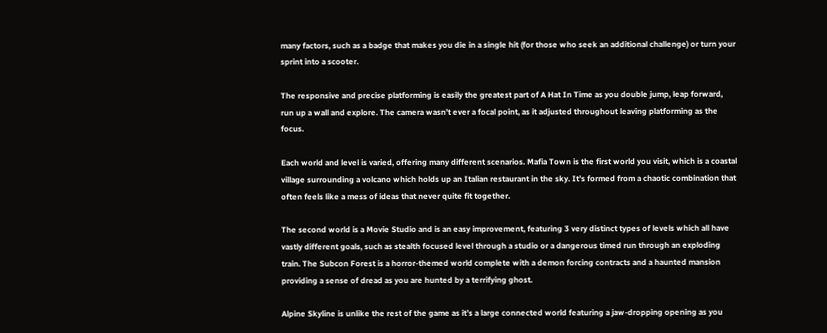many factors, such as a badge that makes you die in a single hit (for those who seek an additional challenge) or turn your sprint into a scooter.

The responsive and precise platforming is easily the greatest part of A Hat In Time as you double jump, leap forward, run up a wall and explore. The camera wasn’t ever a focal point, as it adjusted throughout leaving platforming as the focus.

Each world and level is varied, offering many different scenarios. Mafia Town is the first world you visit, which is a coastal village surrounding a volcano which holds up an Italian restaurant in the sky. It’s formed from a chaotic combination that often feels like a mess of ideas that never quite fit together.

The second world is a Movie Studio and is an easy improvement, featuring 3 very distinct types of levels which all have vastly different goals, such as stealth focused level through a studio or a dangerous timed run through an exploding train. The Subcon Forest is a horror-themed world complete with a demon forcing contracts and a haunted mansion providing a sense of dread as you are hunted by a terrifying ghost.

Alpine Skyline is unlike the rest of the game as it’s a large connected world featuring a jaw-dropping opening as you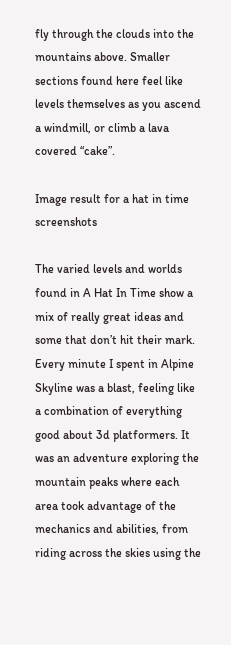fly through the clouds into the mountains above. Smaller sections found here feel like levels themselves as you ascend a windmill, or climb a lava covered “cake”.

Image result for a hat in time screenshots

The varied levels and worlds found in A Hat In Time show a mix of really great ideas and some that don’t hit their mark. Every minute I spent in Alpine Skyline was a blast, feeling like a combination of everything good about 3d platformers. It was an adventure exploring the mountain peaks where each area took advantage of the mechanics and abilities, from riding across the skies using the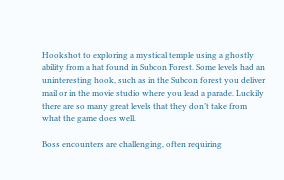Hookshot to exploring a mystical temple using a ghostly ability from a hat found in Subcon Forest. Some levels had an uninteresting hook, such as in the Subcon forest you deliver mail or in the movie studio where you lead a parade. Luckily there are so many great levels that they don’t take from what the game does well.

Boss encounters are challenging, often requiring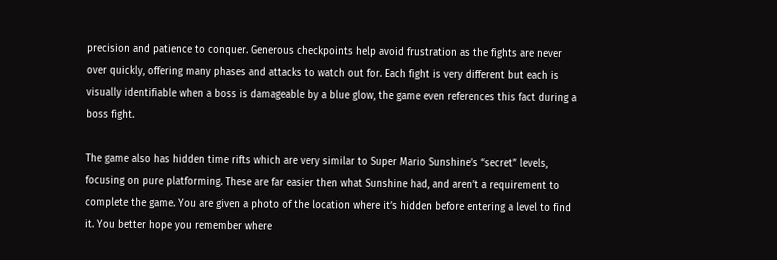precision and patience to conquer. Generous checkpoints help avoid frustration as the fights are never over quickly, offering many phases and attacks to watch out for. Each fight is very different but each is visually identifiable when a boss is damageable by a blue glow, the game even references this fact during a boss fight.

The game also has hidden time rifts which are very similar to Super Mario Sunshine’s “secret” levels, focusing on pure platforming. These are far easier then what Sunshine had, and aren’t a requirement to complete the game. You are given a photo of the location where it’s hidden before entering a level to find it. You better hope you remember where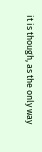it is though, as the only way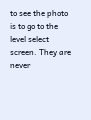to see the photo is to go to the level select screen. They are never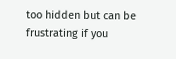too hidden but can be frustrating if you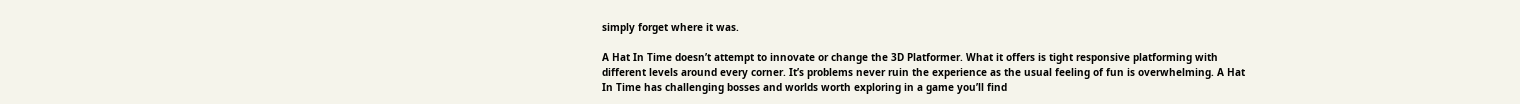simply forget where it was.

A Hat In Time doesn’t attempt to innovate or change the 3D Platformer. What it offers is tight responsive platforming with different levels around every corner. It’s problems never ruin the experience as the usual feeling of fun is overwhelming. A Hat In Time has challenging bosses and worlds worth exploring in a game you’ll find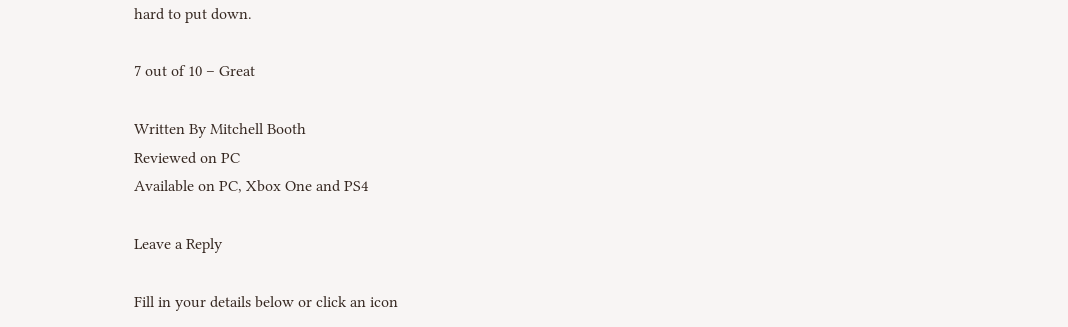hard to put down.

7 out of 10 – Great

Written By Mitchell Booth
Reviewed on PC
Available on PC, Xbox One and PS4

Leave a Reply

Fill in your details below or click an icon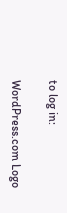to log in:

WordPress.com Logo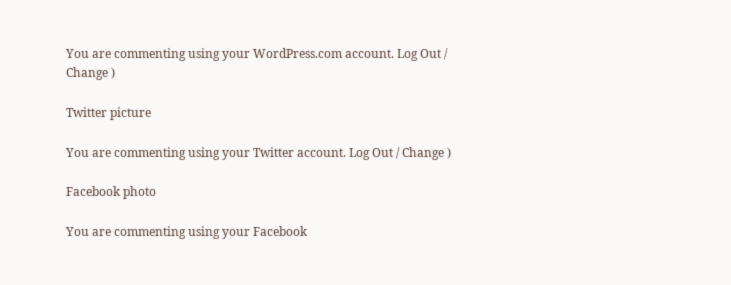You are commenting using your WordPress.com account. Log Out / Change )

Twitter picture

You are commenting using your Twitter account. Log Out / Change )

Facebook photo

You are commenting using your Facebook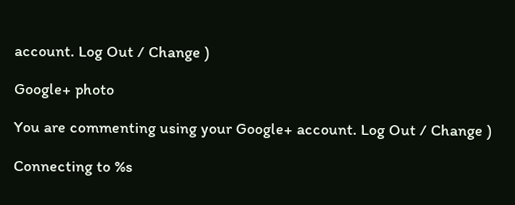account. Log Out / Change )

Google+ photo

You are commenting using your Google+ account. Log Out / Change )

Connecting to %s